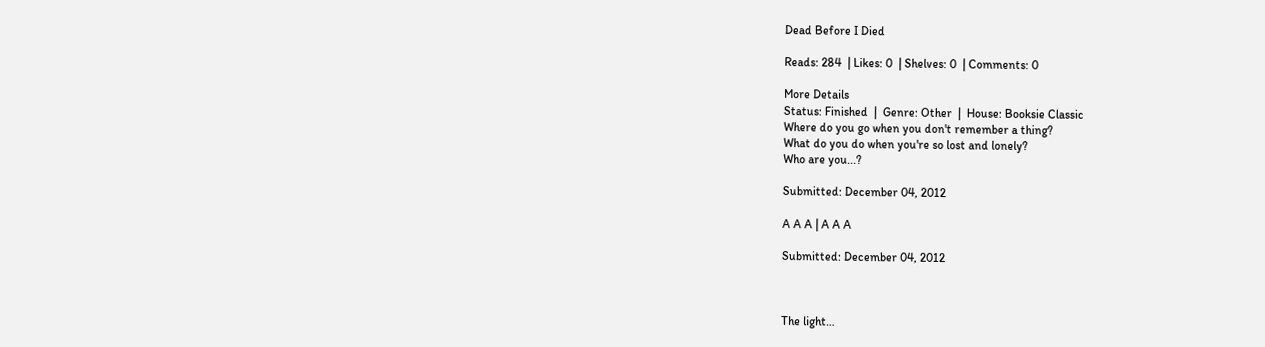Dead Before I Died

Reads: 284  | Likes: 0  | Shelves: 0  | Comments: 0

More Details
Status: Finished  |  Genre: Other  |  House: Booksie Classic
Where do you go when you don't remember a thing?
What do you do when you're so lost and lonely?
Who are you...?

Submitted: December 04, 2012

A A A | A A A

Submitted: December 04, 2012



The light…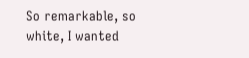So remarkable, so white, I wanted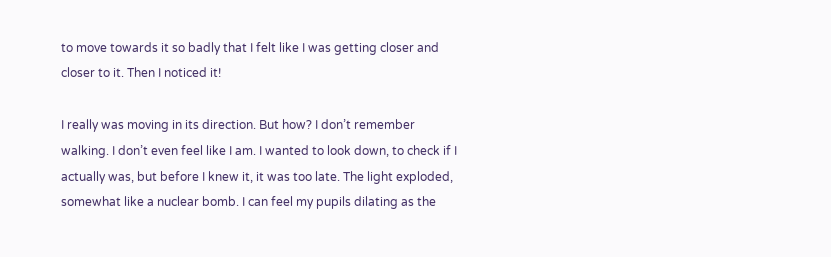to move towards it so badly that I felt like I was getting closer and closer to it. Then I noticed it!

I really was moving in its direction. But how? I don’t remember walking. I don’t even feel like I am. I wanted to look down, to check if I actually was, but before I knew it, it was too late. The light exploded, somewhat like a nuclear bomb. I can feel my pupils dilating as the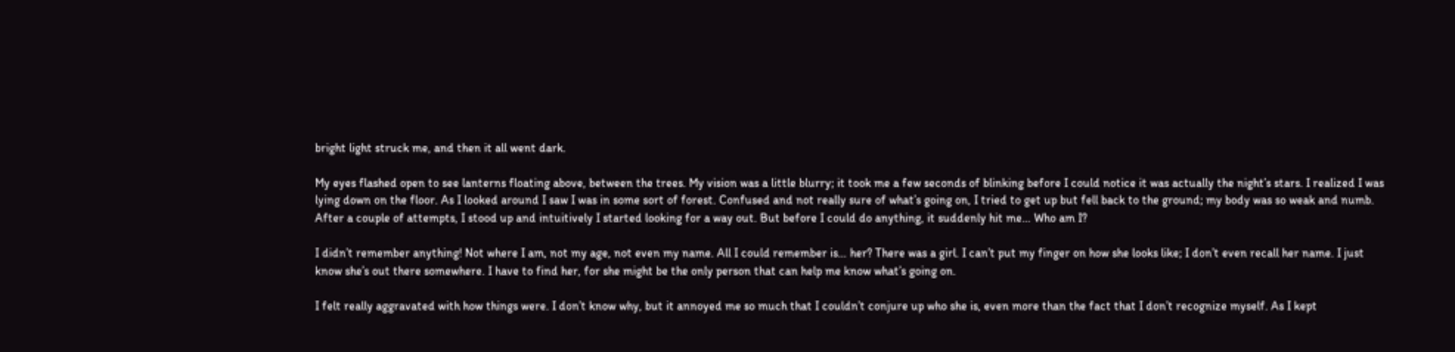bright light struck me, and then it all went dark.

My eyes flashed open to see lanterns floating above, between the trees. My vision was a little blurry; it took me a few seconds of blinking before I could notice it was actually the night’s stars. I realized I was lying down on the floor. As I looked around I saw I was in some sort of forest. Confused and not really sure of what’s going on, I tried to get up but fell back to the ground; my body was so weak and numb. After a couple of attempts, I stood up and intuitively I started looking for a way out. But before I could do anything, it suddenly hit me… Who am I?

I didn’t remember anything! Not where I am, not my age, not even my name. All I could remember is… her? There was a girl. I can’t put my finger on how she looks like; I don’t even recall her name. I just know she’s out there somewhere. I have to find her, for she might be the only person that can help me know what’s going on.

I felt really aggravated with how things were. I don’t know why, but it annoyed me so much that I couldn’t conjure up who she is, even more than the fact that I don’t recognize myself. As I kept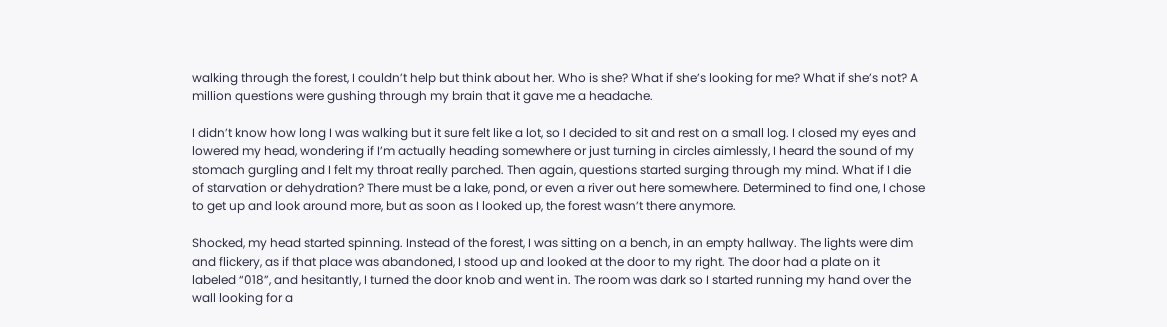walking through the forest, I couldn’t help but think about her. Who is she? What if she’s looking for me? What if she’s not? A million questions were gushing through my brain that it gave me a headache.

I didn’t know how long I was walking but it sure felt like a lot, so I decided to sit and rest on a small log. I closed my eyes and lowered my head, wondering if I’m actually heading somewhere or just turning in circles aimlessly, I heard the sound of my stomach gurgling and I felt my throat really parched. Then again, questions started surging through my mind. What if I die of starvation or dehydration? There must be a lake, pond, or even a river out here somewhere. Determined to find one, I chose to get up and look around more, but as soon as I looked up, the forest wasn’t there anymore.

Shocked, my head started spinning. Instead of the forest, I was sitting on a bench, in an empty hallway. The lights were dim and flickery, as if that place was abandoned, I stood up and looked at the door to my right. The door had a plate on it labeled “018”, and hesitantly, I turned the door knob and went in. The room was dark so I started running my hand over the wall looking for a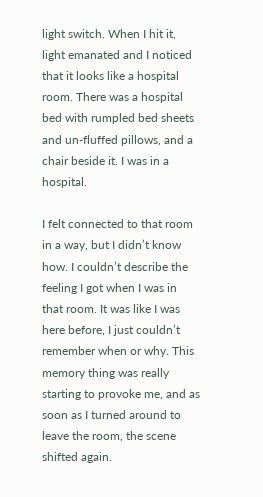light switch. When I hit it, light emanated and I noticed that it looks like a hospital room. There was a hospital bed with rumpled bed sheets and un-fluffed pillows, and a chair beside it. I was in a hospital.

I felt connected to that room in a way, but I didn’t know how. I couldn’t describe the feeling I got when I was in that room. It was like I was here before, I just couldn’t remember when or why. This memory thing was really starting to provoke me, and as soon as I turned around to leave the room, the scene shifted again.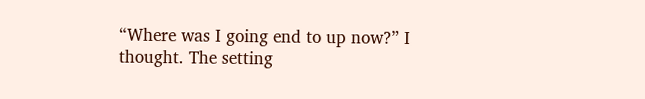“Where was I going end to up now?” I thought. The setting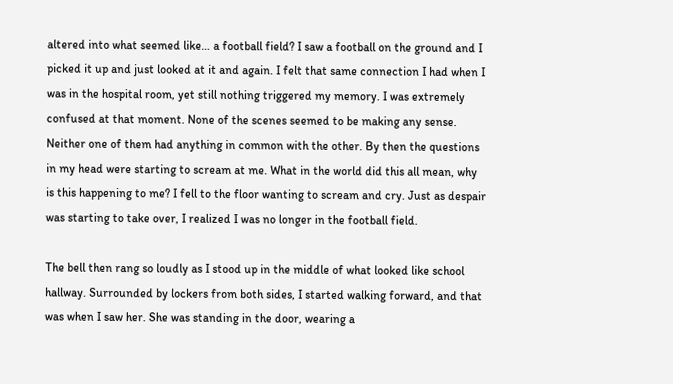altered into what seemed like… a football field? I saw a football on the ground and I picked it up and just looked at it and again. I felt that same connection I had when I was in the hospital room, yet still nothing triggered my memory. I was extremely confused at that moment. None of the scenes seemed to be making any sense. Neither one of them had anything in common with the other. By then the questions in my head were starting to scream at me. What in the world did this all mean, why is this happening to me? I fell to the floor wanting to scream and cry. Just as despair was starting to take over, I realized I was no longer in the football field.

The bell then rang so loudly as I stood up in the middle of what looked like school hallway. Surrounded by lockers from both sides, I started walking forward, and that was when I saw her. She was standing in the door, wearing a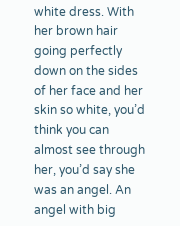white dress. With her brown hair going perfectly down on the sides of her face and her skin so white, you’d think you can almost see through her, you’d say she was an angel. An angel with big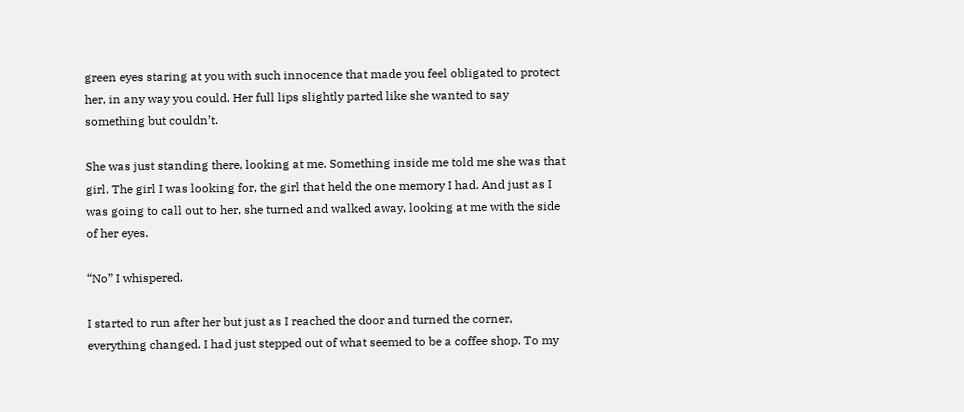green eyes staring at you with such innocence that made you feel obligated to protect her, in any way you could. Her full lips slightly parted like she wanted to say something but couldn’t.

She was just standing there, looking at me. Something inside me told me she was that girl. The girl I was looking for, the girl that held the one memory I had. And just as I was going to call out to her, she turned and walked away, looking at me with the side of her eyes.

“No” I whispered.

I started to run after her but just as I reached the door and turned the corner, everything changed. I had just stepped out of what seemed to be a coffee shop. To my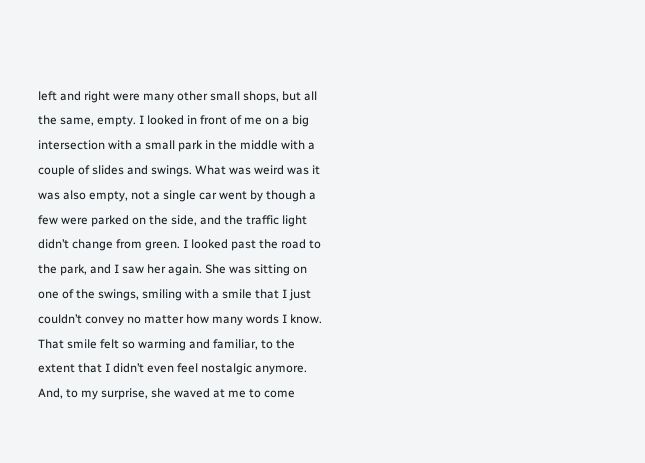left and right were many other small shops, but all the same, empty. I looked in front of me on a big intersection with a small park in the middle with a couple of slides and swings. What was weird was it was also empty, not a single car went by though a few were parked on the side, and the traffic light didn’t change from green. I looked past the road to the park, and I saw her again. She was sitting on one of the swings, smiling with a smile that I just couldn’t convey no matter how many words I know. That smile felt so warming and familiar, to the extent that I didn’t even feel nostalgic anymore. And, to my surprise, she waved at me to come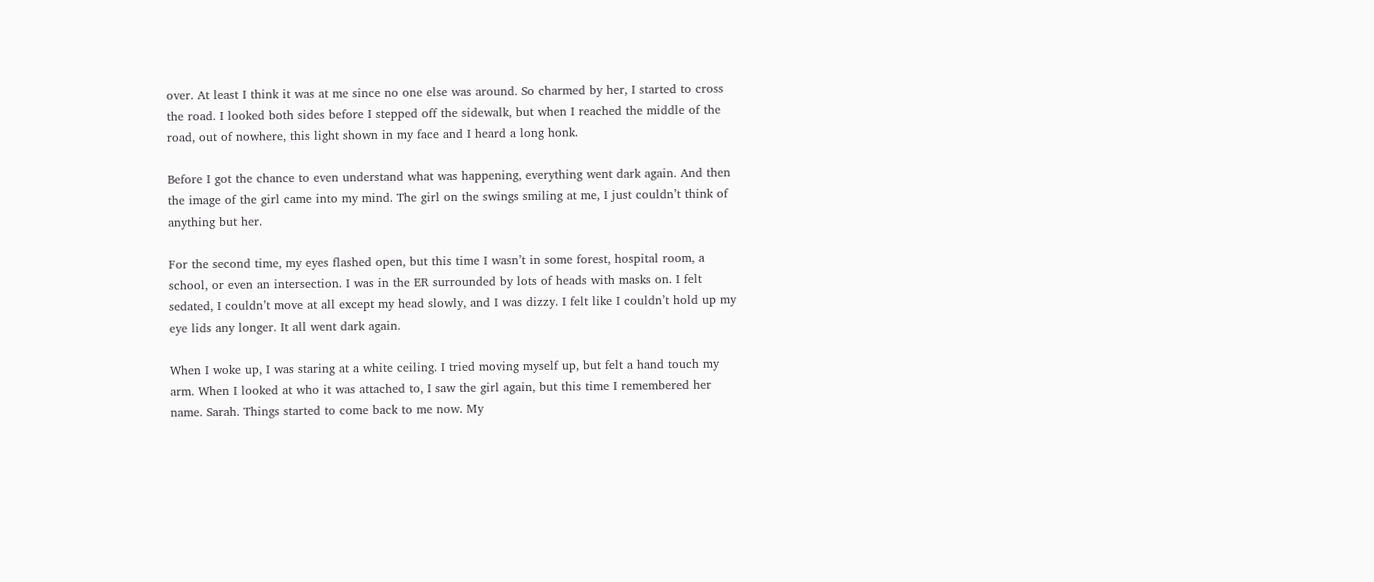over. At least I think it was at me since no one else was around. So charmed by her, I started to cross the road. I looked both sides before I stepped off the sidewalk, but when I reached the middle of the road, out of nowhere, this light shown in my face and I heard a long honk.

Before I got the chance to even understand what was happening, everything went dark again. And then the image of the girl came into my mind. The girl on the swings smiling at me, I just couldn’t think of anything but her.

For the second time, my eyes flashed open, but this time I wasn’t in some forest, hospital room, a school, or even an intersection. I was in the ER surrounded by lots of heads with masks on. I felt sedated, I couldn’t move at all except my head slowly, and I was dizzy. I felt like I couldn’t hold up my eye lids any longer. It all went dark again.

When I woke up, I was staring at a white ceiling. I tried moving myself up, but felt a hand touch my arm. When I looked at who it was attached to, I saw the girl again, but this time I remembered her name. Sarah. Things started to come back to me now. My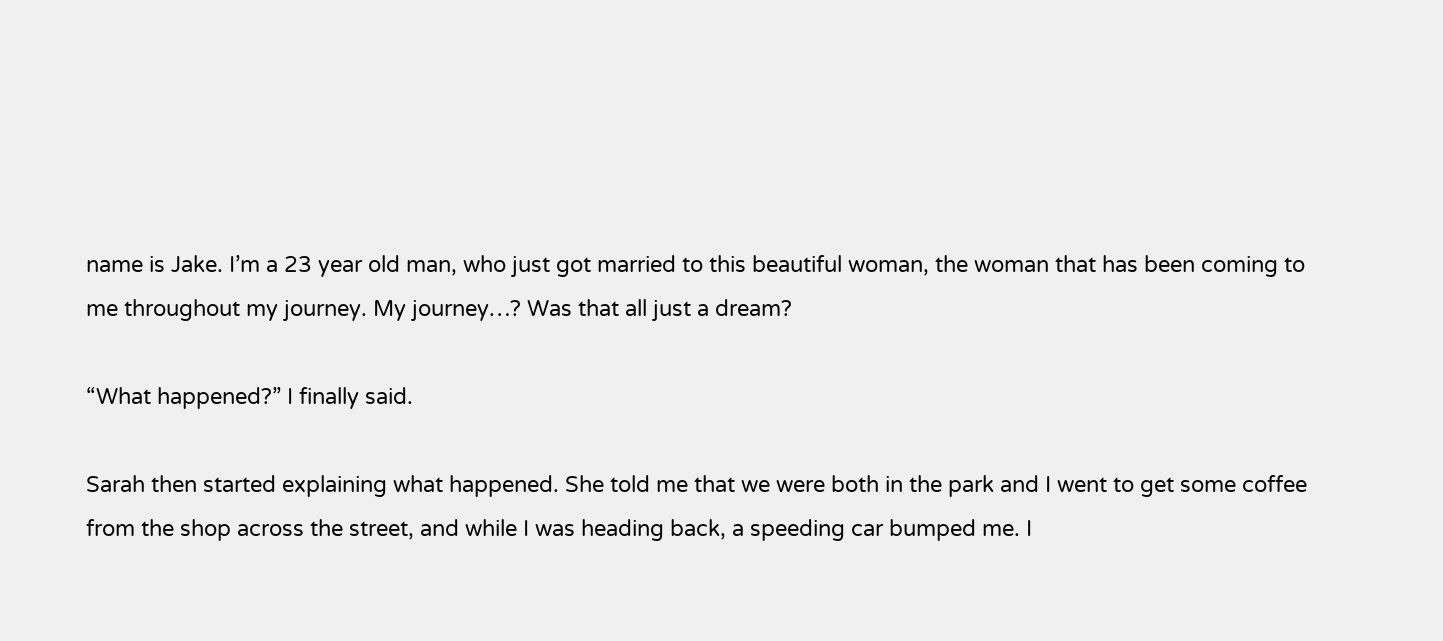name is Jake. I’m a 23 year old man, who just got married to this beautiful woman, the woman that has been coming to me throughout my journey. My journey…? Was that all just a dream?

“What happened?” I finally said.

Sarah then started explaining what happened. She told me that we were both in the park and I went to get some coffee from the shop across the street, and while I was heading back, a speeding car bumped me. I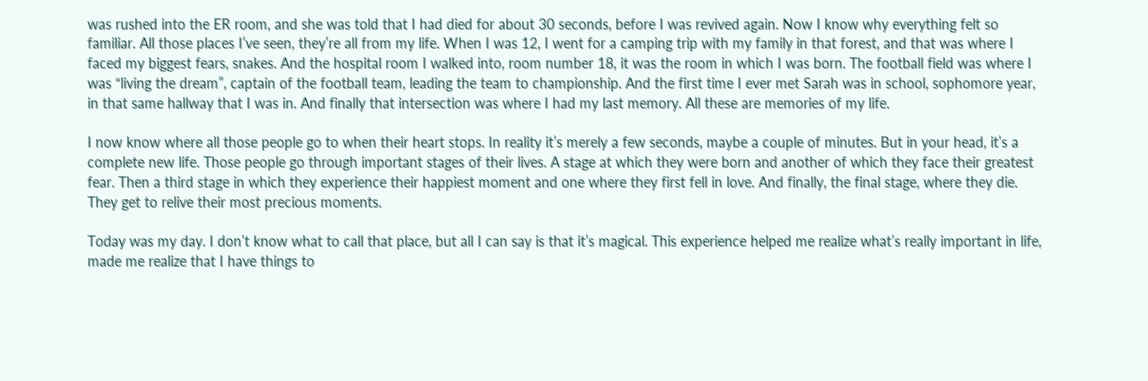was rushed into the ER room, and she was told that I had died for about 30 seconds, before I was revived again. Now I know why everything felt so familiar. All those places I’ve seen, they’re all from my life. When I was 12, I went for a camping trip with my family in that forest, and that was where I faced my biggest fears, snakes. And the hospital room I walked into, room number 18, it was the room in which I was born. The football field was where I was “living the dream”, captain of the football team, leading the team to championship. And the first time I ever met Sarah was in school, sophomore year, in that same hallway that I was in. And finally that intersection was where I had my last memory. All these are memories of my life.

I now know where all those people go to when their heart stops. In reality it’s merely a few seconds, maybe a couple of minutes. But in your head, it’s a complete new life. Those people go through important stages of their lives. A stage at which they were born and another of which they face their greatest fear. Then a third stage in which they experience their happiest moment and one where they first fell in love. And finally, the final stage, where they die. They get to relive their most precious moments.

Today was my day. I don’t know what to call that place, but all I can say is that it’s magical. This experience helped me realize what’s really important in life, made me realize that I have things to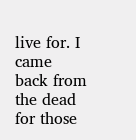live for. I came back from the dead for those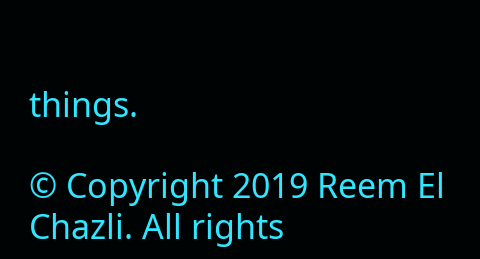things.

© Copyright 2019 Reem El Chazli. All rights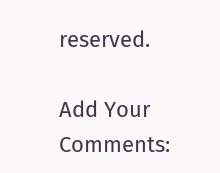reserved.

Add Your Comments: